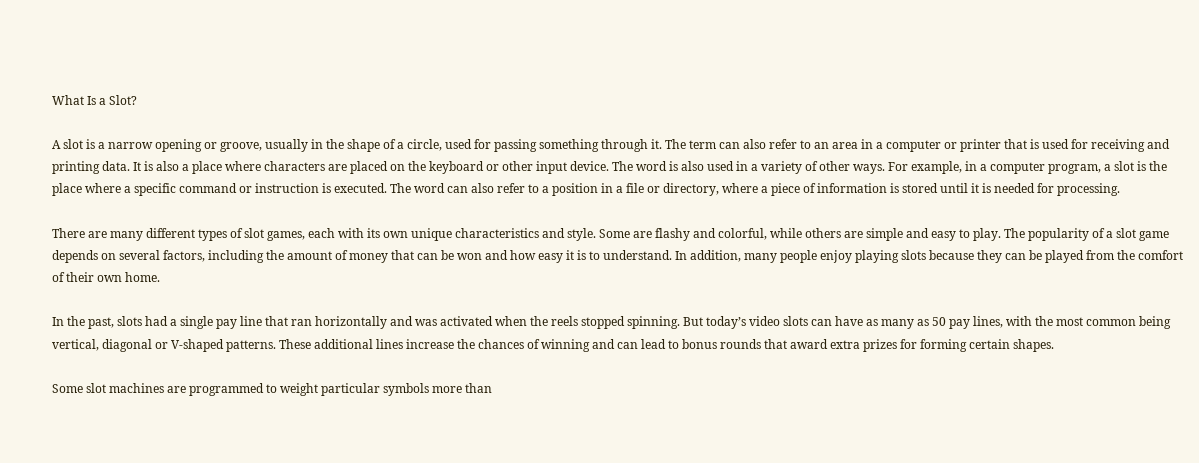What Is a Slot?

A slot is a narrow opening or groove, usually in the shape of a circle, used for passing something through it. The term can also refer to an area in a computer or printer that is used for receiving and printing data. It is also a place where characters are placed on the keyboard or other input device. The word is also used in a variety of other ways. For example, in a computer program, a slot is the place where a specific command or instruction is executed. The word can also refer to a position in a file or directory, where a piece of information is stored until it is needed for processing.

There are many different types of slot games, each with its own unique characteristics and style. Some are flashy and colorful, while others are simple and easy to play. The popularity of a slot game depends on several factors, including the amount of money that can be won and how easy it is to understand. In addition, many people enjoy playing slots because they can be played from the comfort of their own home.

In the past, slots had a single pay line that ran horizontally and was activated when the reels stopped spinning. But today’s video slots can have as many as 50 pay lines, with the most common being vertical, diagonal or V-shaped patterns. These additional lines increase the chances of winning and can lead to bonus rounds that award extra prizes for forming certain shapes.

Some slot machines are programmed to weight particular symbols more than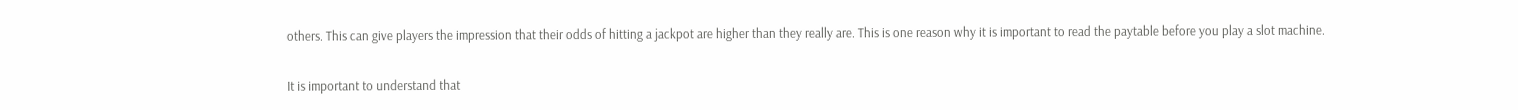others. This can give players the impression that their odds of hitting a jackpot are higher than they really are. This is one reason why it is important to read the paytable before you play a slot machine.

It is important to understand that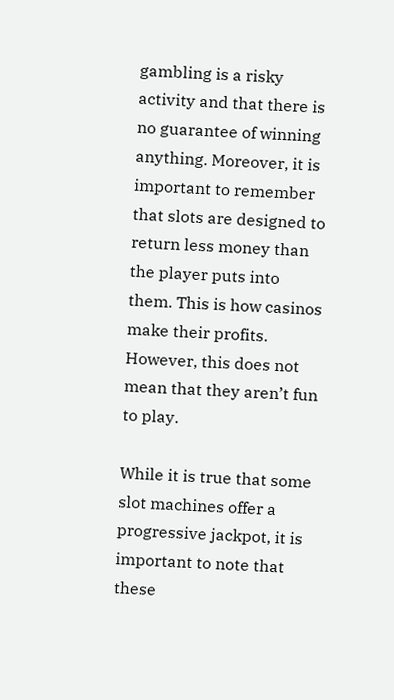gambling is a risky activity and that there is no guarantee of winning anything. Moreover, it is important to remember that slots are designed to return less money than the player puts into them. This is how casinos make their profits. However, this does not mean that they aren’t fun to play.

While it is true that some slot machines offer a progressive jackpot, it is important to note that these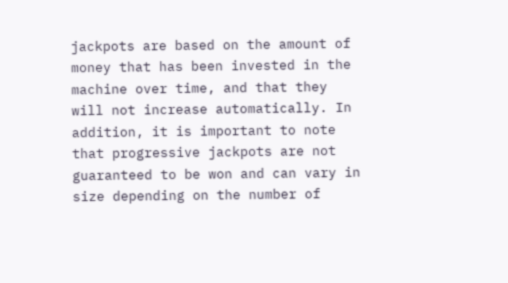jackpots are based on the amount of money that has been invested in the machine over time, and that they will not increase automatically. In addition, it is important to note that progressive jackpots are not guaranteed to be won and can vary in size depending on the number of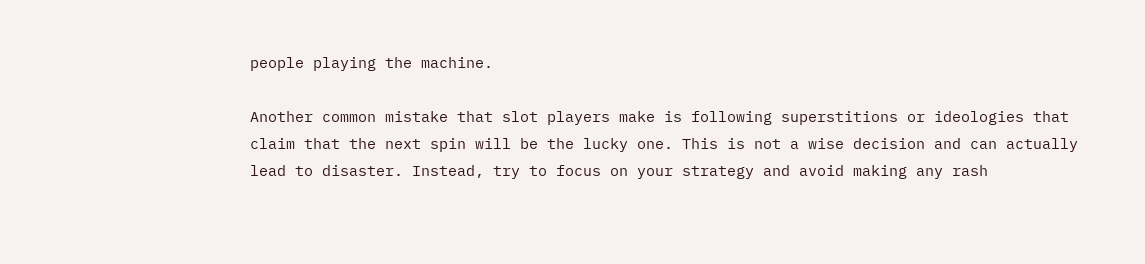people playing the machine.

Another common mistake that slot players make is following superstitions or ideologies that claim that the next spin will be the lucky one. This is not a wise decision and can actually lead to disaster. Instead, try to focus on your strategy and avoid making any rash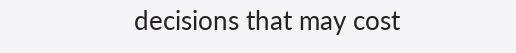decisions that may cost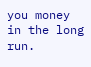you money in the long run.